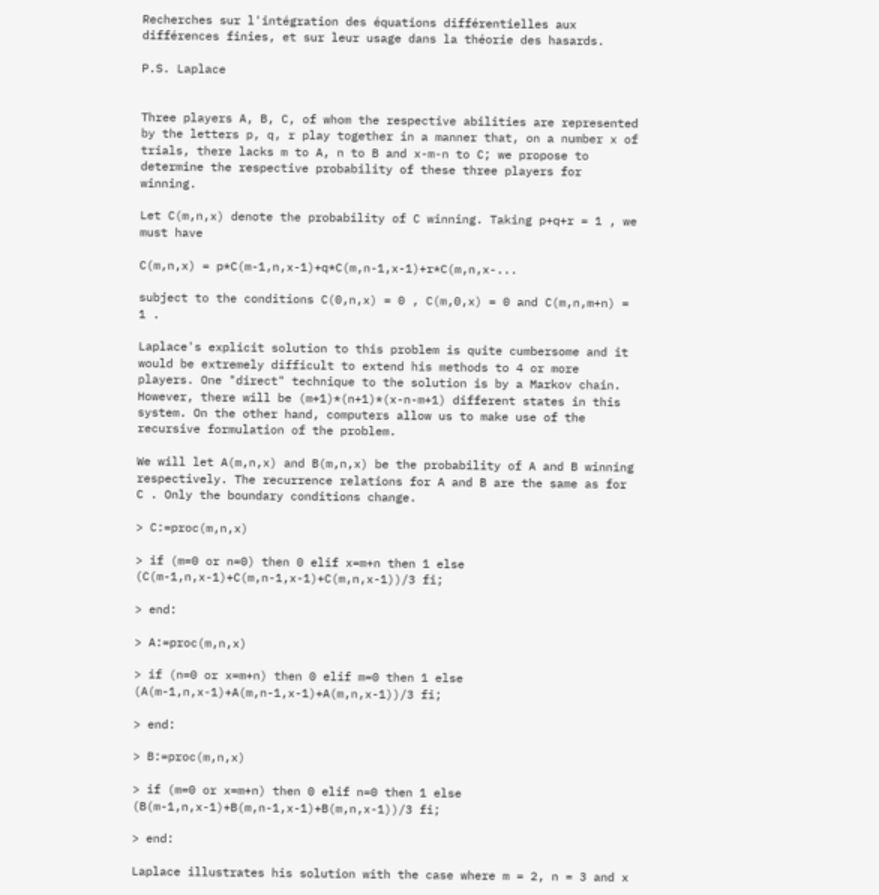Recherches sur l'intégration des équations différentielles aux différences finies, et sur leur usage dans la théorie des hasards.

P.S. Laplace


Three players A, B, C, of whom the respective abilities are represented by the letters p, q, r play together in a manner that, on a number x of trials, there lacks m to A, n to B and x-m-n to C; we propose to determine the respective probability of these three players for winning.

Let C(m,n,x) denote the probability of C winning. Taking p+q+r = 1 , we must have

C(m,n,x) = p*C(m-1,n,x-1)+q*C(m,n-1,x-1)+r*C(m,n,x-...

subject to the conditions C(0,n,x) = 0 , C(m,0,x) = 0 and C(m,n,m+n) = 1 .

Laplace's explicit solution to this problem is quite cumbersome and it would be extremely difficult to extend his methods to 4 or more players. One "direct" technique to the solution is by a Markov chain. However, there will be (m+1)*(n+1)*(x-n-m+1) different states in this system. On the other hand, computers allow us to make use of the recursive formulation of the problem.

We will let A(m,n,x) and B(m,n,x) be the probability of A and B winning respectively. The recurrence relations for A and B are the same as for C . Only the boundary conditions change.

> C:=proc(m,n,x)

> if (m=0 or n=0) then 0 elif x=m+n then 1 else (C(m-1,n,x-1)+C(m,n-1,x-1)+C(m,n,x-1))/3 fi;

> end:

> A:=proc(m,n,x)

> if (n=0 or x=m+n) then 0 elif m=0 then 1 else (A(m-1,n,x-1)+A(m,n-1,x-1)+A(m,n,x-1))/3 fi;

> end:

> B:=proc(m,n,x)

> if (m=0 or x=m+n) then 0 elif n=0 then 1 else (B(m-1,n,x-1)+B(m,n-1,x-1)+B(m,n,x-1))/3 fi;

> end:

Laplace illustrates his solution with the case where m = 2, n = 3 and x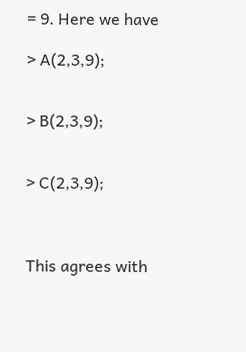= 9. Here we have

> A(2,3,9);


> B(2,3,9);


> C(2,3,9);



This agrees with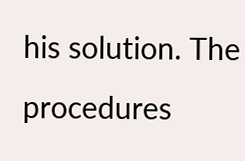his solution. The procedures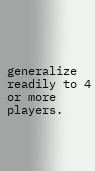generalize readily to 4 or more players.